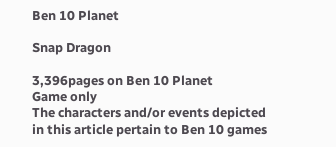Ben 10 Planet

Snap Dragon

3,396pages on Ben 10 Planet
Game only
The characters and/or events depicted in this article pertain to Ben 10 games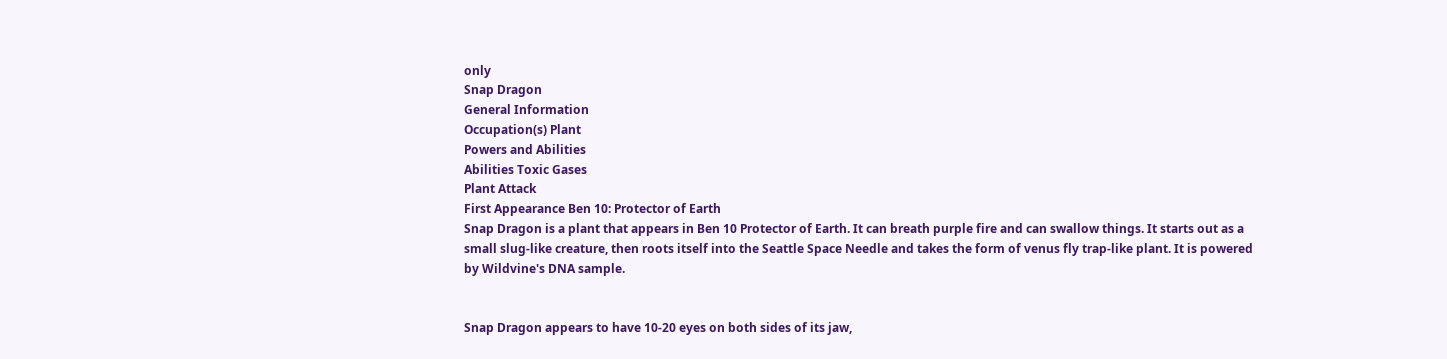only
Snap Dragon
General Information
Occupation(s) Plant
Powers and Abilities
Abilities Toxic Gases
Plant Attack
First Appearance Ben 10: Protector of Earth
Snap Dragon is a plant that appears in Ben 10 Protector of Earth. It can breath purple fire and can swallow things. It starts out as a small slug-like creature, then roots itself into the Seattle Space Needle and takes the form of venus fly trap-like plant. It is powered by Wildvine's DNA sample.


Snap Dragon appears to have 10-20 eyes on both sides of its jaw,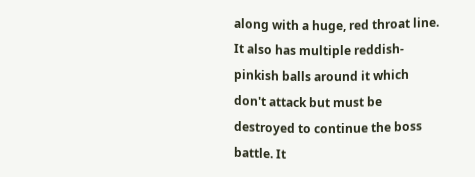along with a huge, red throat line. It also has multiple reddish-pinkish balls around it which don't attack but must be destroyed to continue the boss battle. It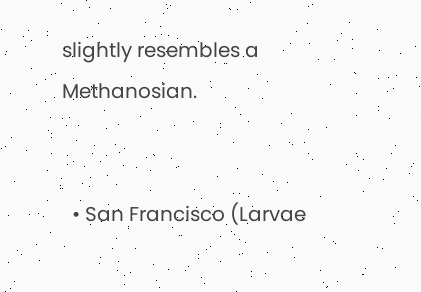slightly resembles a Methanosian.


  • San Francisco (Larvae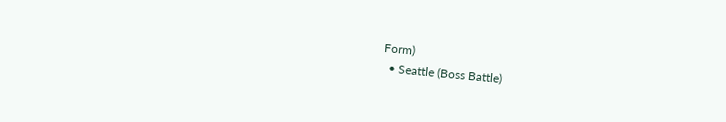Form)
  • Seattle (Boss Battle)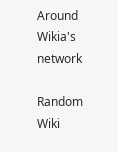Around Wikia's network

Random Wiki